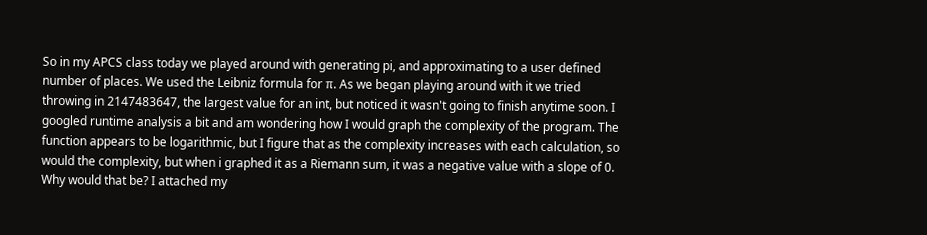So in my APCS class today we played around with generating pi, and approximating to a user defined number of places. We used the Leibniz formula for π. As we began playing around with it we tried throwing in 2147483647, the largest value for an int, but noticed it wasn't going to finish anytime soon. I googled runtime analysis a bit and am wondering how I would graph the complexity of the program. The function appears to be logarithmic, but I figure that as the complexity increases with each calculation, so would the complexity, but when i graphed it as a Riemann sum, it was a negative value with a slope of 0. Why would that be? I attached my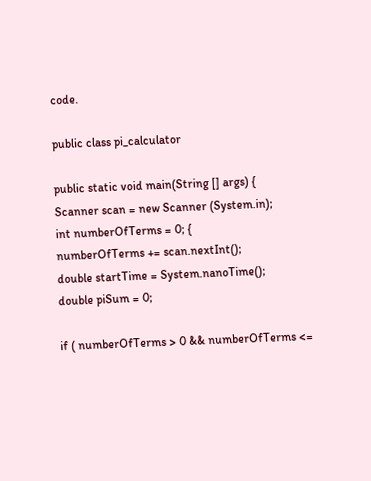code.

public class pi_calculator

public static void main(String [] args) {
Scanner scan = new Scanner (System.in);
int numberOfTerms = 0; {
numberOfTerms += scan.nextInt();
double startTime = System.nanoTime();
double piSum = 0;

if ( numberOfTerms > 0 && numberOfTerms <=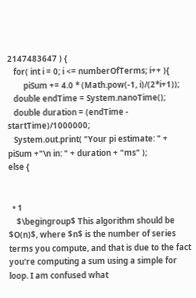2147483647 ) {
   for( int i = 0; i <= numberOfTerms; i++ ){
        piSum += 4.0 * (Math.pow(-1, i)/(2*i+1));
   double endTime = System.nanoTime();
   double duration = (endTime - startTime)/1000000;
   System.out.print( "Your pi estimate: " + piSum +"\n in: " + duration + "ms" );
else {


  • 1
    $\begingroup$ This algorithm should be $O(n)$, where $n$ is the number of series terms you compute, and that is due to the fact you're computing a sum using a simple for loop. I am confused what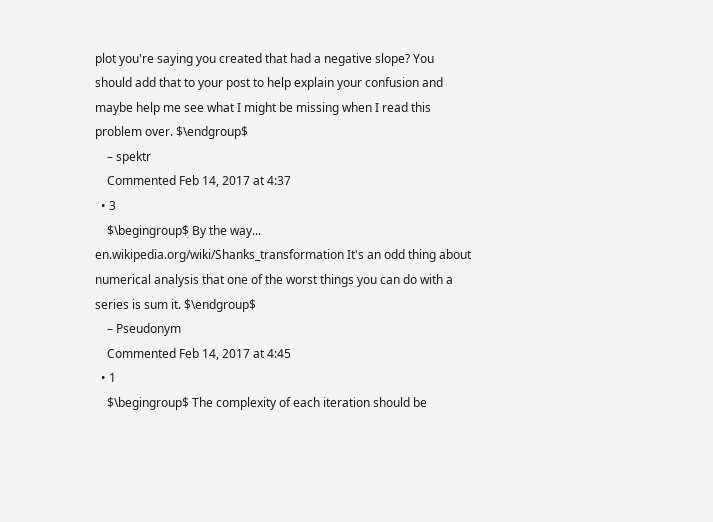plot you're saying you created that had a negative slope? You should add that to your post to help explain your confusion and maybe help me see what I might be missing when I read this problem over. $\endgroup$
    – spektr
    Commented Feb 14, 2017 at 4:37
  • 3
    $\begingroup$ By the way... en.wikipedia.org/wiki/Shanks_transformation It's an odd thing about numerical analysis that one of the worst things you can do with a series is sum it. $\endgroup$
    – Pseudonym
    Commented Feb 14, 2017 at 4:45
  • 1
    $\begingroup$ The complexity of each iteration should be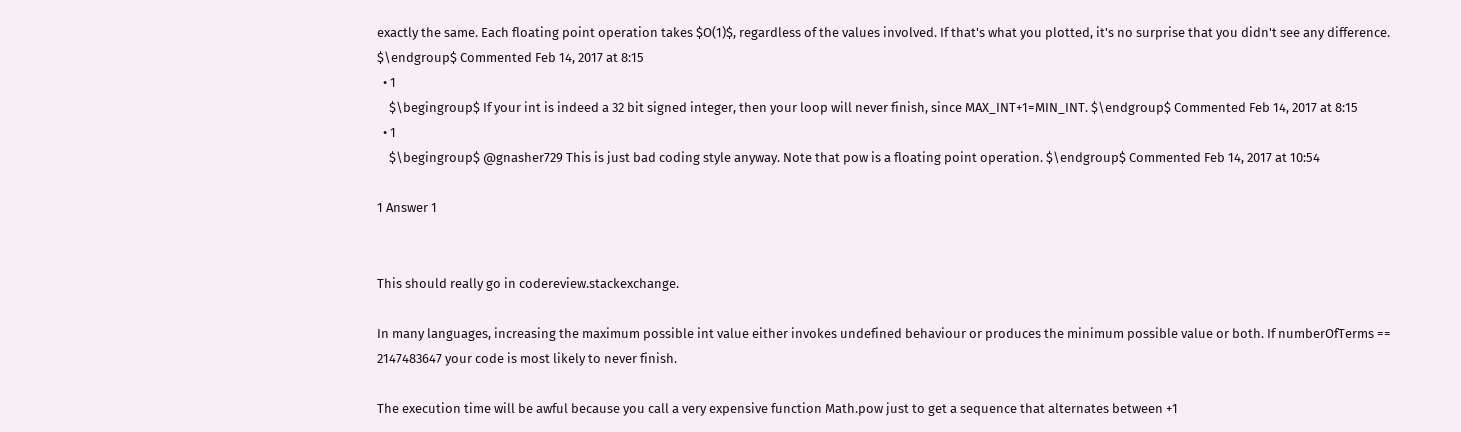exactly the same. Each floating point operation takes $O(1)$, regardless of the values involved. If that's what you plotted, it's no surprise that you didn't see any difference. $\endgroup$ Commented Feb 14, 2017 at 8:15
  • 1
    $\begingroup$ If your int is indeed a 32 bit signed integer, then your loop will never finish, since MAX_INT+1=MIN_INT. $\endgroup$ Commented Feb 14, 2017 at 8:15
  • 1
    $\begingroup$ @gnasher729 This is just bad coding style anyway. Note that pow is a floating point operation. $\endgroup$ Commented Feb 14, 2017 at 10:54

1 Answer 1


This should really go in codereview.stackexchange.

In many languages, increasing the maximum possible int value either invokes undefined behaviour or produces the minimum possible value or both. If numberOfTerms == 2147483647 your code is most likely to never finish.

The execution time will be awful because you call a very expensive function Math.pow just to get a sequence that alternates between +1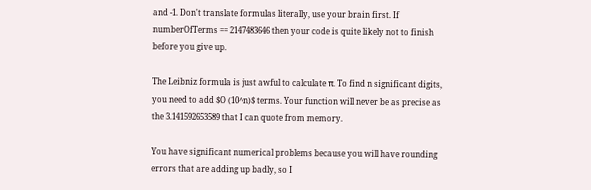and -1. Don't translate formulas literally, use your brain first. If numberOfTerms == 2147483646 then your code is quite likely not to finish before you give up.

The Leibniz formula is just awful to calculate π. To find n significant digits, you need to add $O (10^n)$ terms. Your function will never be as precise as the 3.141592653589 that I can quote from memory.

You have significant numerical problems because you will have rounding errors that are adding up badly, so I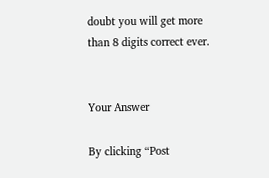doubt you will get more than 8 digits correct ever.


Your Answer

By clicking “Post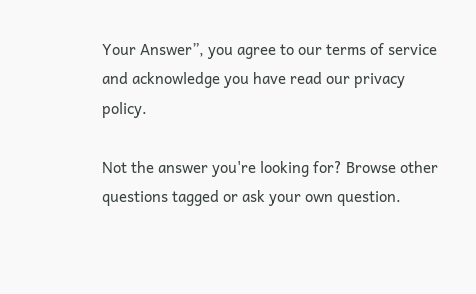Your Answer”, you agree to our terms of service and acknowledge you have read our privacy policy.

Not the answer you're looking for? Browse other questions tagged or ask your own question.